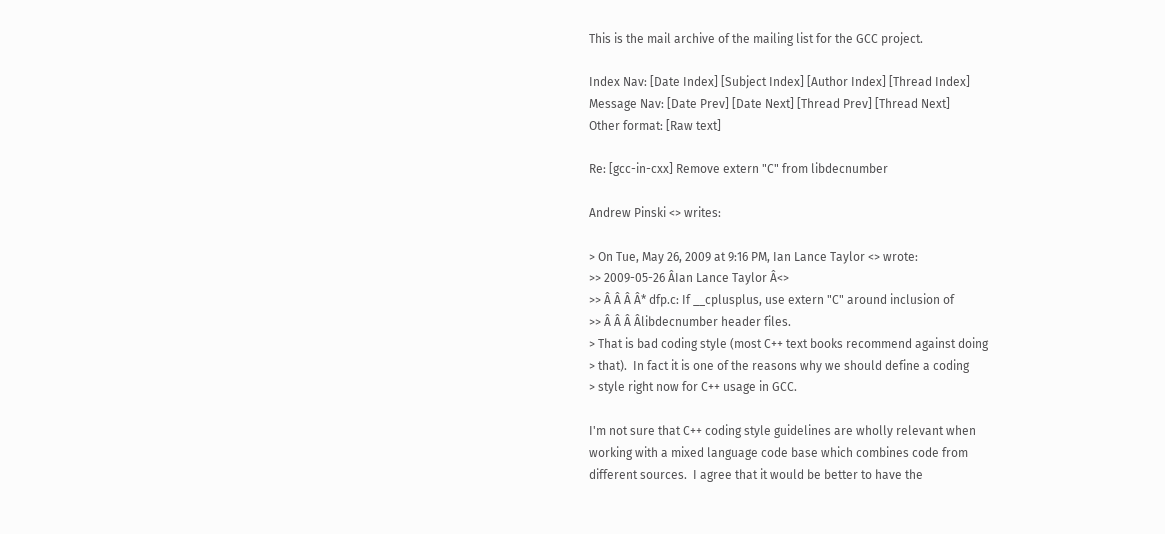This is the mail archive of the mailing list for the GCC project.

Index Nav: [Date Index] [Subject Index] [Author Index] [Thread Index]
Message Nav: [Date Prev] [Date Next] [Thread Prev] [Thread Next]
Other format: [Raw text]

Re: [gcc-in-cxx] Remove extern "C" from libdecnumber

Andrew Pinski <> writes:

> On Tue, May 26, 2009 at 9:16 PM, Ian Lance Taylor <> wrote:
>> 2009-05-26 ÂIan Lance Taylor Â<>
>> Â Â Â Â* dfp.c: If __cplusplus, use extern "C" around inclusion of
>> Â Â Â Âlibdecnumber header files.
> That is bad coding style (most C++ text books recommend against doing
> that).  In fact it is one of the reasons why we should define a coding
> style right now for C++ usage in GCC.

I'm not sure that C++ coding style guidelines are wholly relevant when
working with a mixed language code base which combines code from
different sources.  I agree that it would be better to have the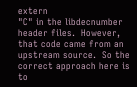extern
"C" in the libdecnumber header files.  However, that code came from an
upstream source.  So the correct approach here is to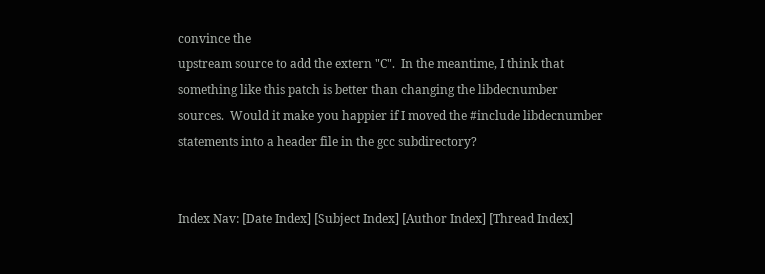convince the
upstream source to add the extern "C".  In the meantime, I think that
something like this patch is better than changing the libdecnumber
sources.  Would it make you happier if I moved the #include libdecnumber
statements into a header file in the gcc subdirectory?


Index Nav: [Date Index] [Subject Index] [Author Index] [Thread Index]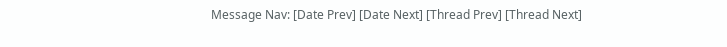Message Nav: [Date Prev] [Date Next] [Thread Prev] [Thread Next]